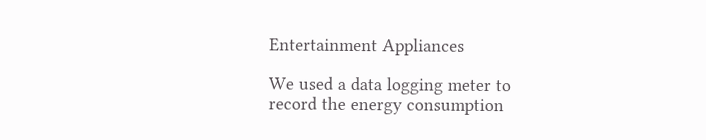Entertainment Appliances

We used a data logging meter to record the energy consumption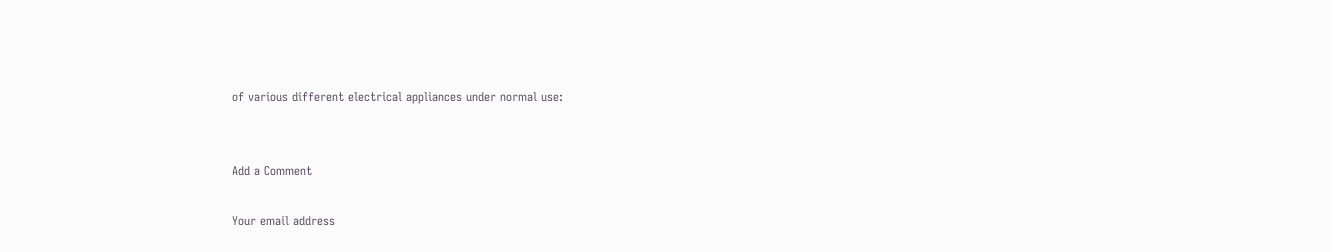of various different electrical appliances under normal use:


Add a Comment

Your email address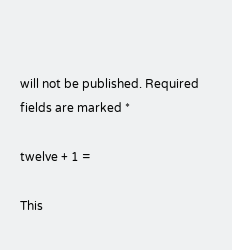will not be published. Required fields are marked *

twelve + 1 =

This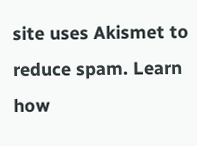site uses Akismet to reduce spam. Learn how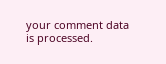your comment data is processed.